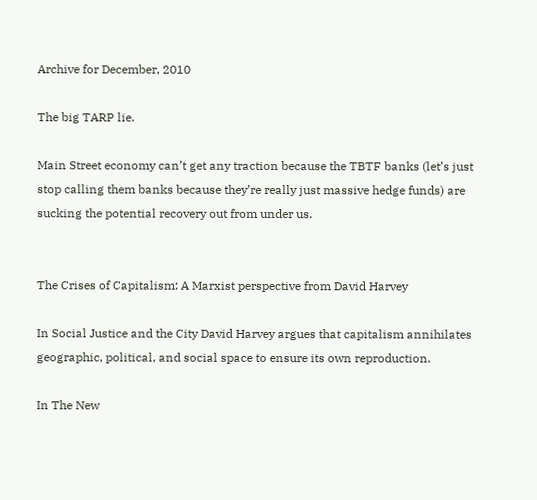Archive for December, 2010

The big TARP lie.

Main Street economy can’t get any traction because the TBTF banks (let’s just stop calling them banks because they’re really just massive hedge funds) are sucking the potential recovery out from under us.


The Crises of Capitalism: A Marxist perspective from David Harvey

In Social Justice and the City David Harvey argues that capitalism annihilates geographic, political, and social space to ensure its own reproduction.

In The New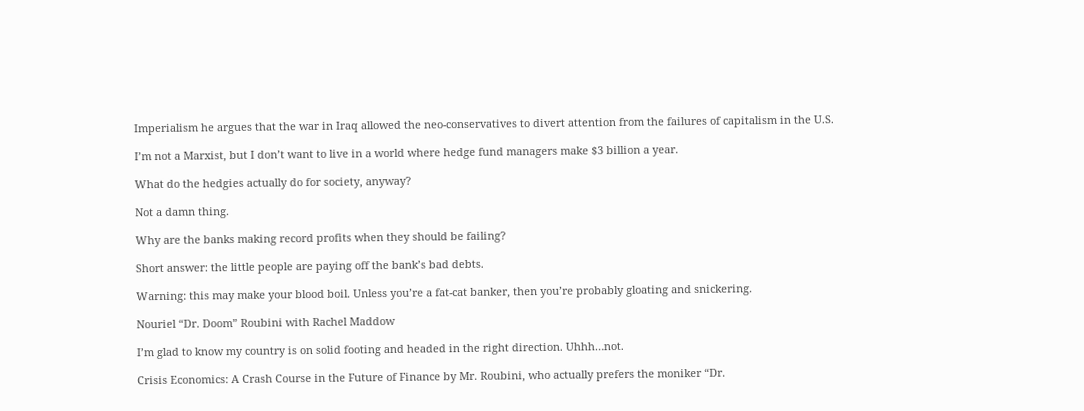Imperialism he argues that the war in Iraq allowed the neo-conservatives to divert attention from the failures of capitalism in the U.S.

I’m not a Marxist, but I don’t want to live in a world where hedge fund managers make $3 billion a year.

What do the hedgies actually do for society, anyway?

Not a damn thing.

Why are the banks making record profits when they should be failing?

Short answer: the little people are paying off the bank’s bad debts.

Warning: this may make your blood boil. Unless you’re a fat-cat banker, then you’re probably gloating and snickering.

Nouriel “Dr. Doom” Roubini with Rachel Maddow

I’m glad to know my country is on solid footing and headed in the right direction. Uhhh…not.

Crisis Economics: A Crash Course in the Future of Finance by Mr. Roubini, who actually prefers the moniker “Dr.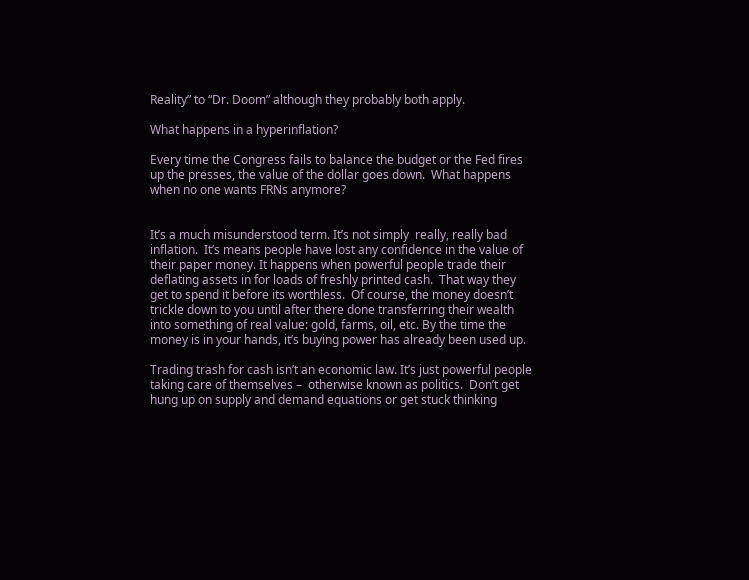Reality” to “Dr. Doom” although they probably both apply.

What happens in a hyperinflation?

Every time the Congress fails to balance the budget or the Fed fires up the presses, the value of the dollar goes down.  What happens when no one wants FRNs anymore?


It’s a much misunderstood term. It’s not simply  really, really bad inflation.  It’s means people have lost any confidence in the value of their paper money. It happens when powerful people trade their deflating assets in for loads of freshly printed cash.  That way they get to spend it before its worthless.  Of course, the money doesn’t trickle down to you until after there done transferring their wealth into something of real value: gold, farms, oil, etc. By the time the money is in your hands, it’s buying power has already been used up.

Trading trash for cash isn’t an economic law. It’s just powerful people taking care of themselves –  otherwise known as politics.  Don’t get hung up on supply and demand equations or get stuck thinking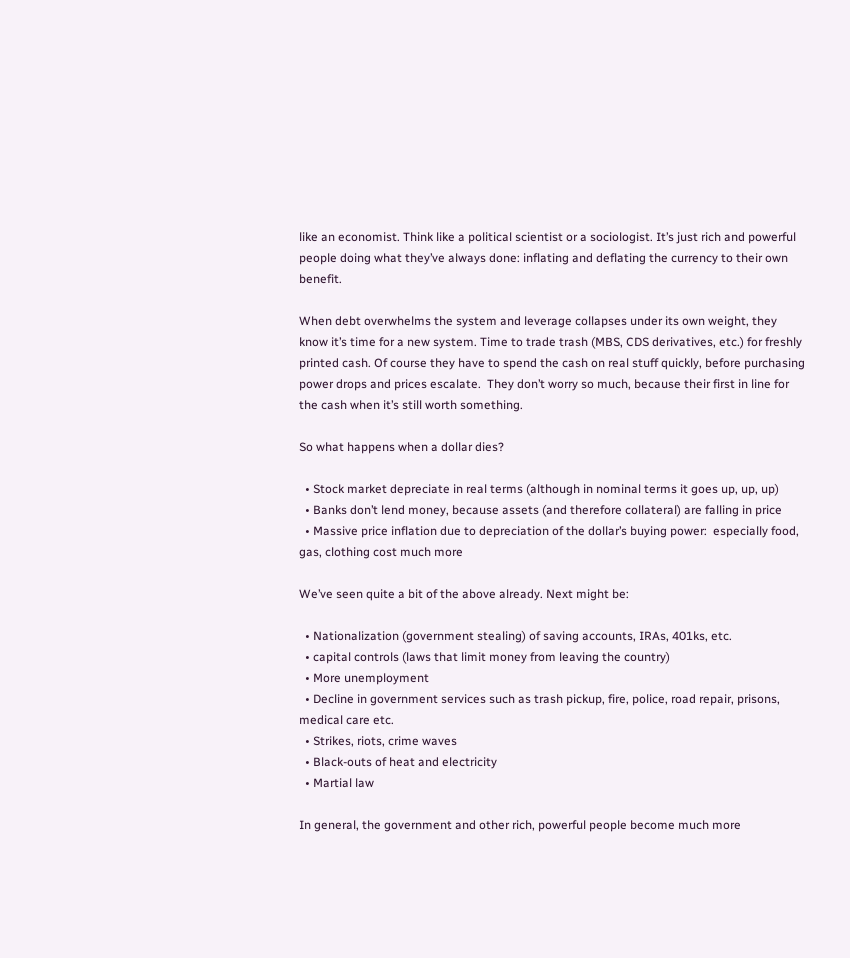like an economist. Think like a political scientist or a sociologist. It’s just rich and powerful people doing what they’ve always done: inflating and deflating the currency to their own benefit.

When debt overwhelms the system and leverage collapses under its own weight, they know it’s time for a new system. Time to trade trash (MBS, CDS derivatives, etc.) for freshly printed cash. Of course they have to spend the cash on real stuff quickly, before purchasing power drops and prices escalate.  They don’t worry so much, because their first in line for the cash when it’s still worth something.

So what happens when a dollar dies?

  • Stock market depreciate in real terms (although in nominal terms it goes up, up, up)
  • Banks don’t lend money, because assets (and therefore collateral) are falling in price
  • Massive price inflation due to depreciation of the dollar’s buying power:  especially food, gas, clothing cost much more

We’ve seen quite a bit of the above already. Next might be:

  • Nationalization (government stealing) of saving accounts, IRAs, 401ks, etc.
  • capital controls (laws that limit money from leaving the country)
  • More unemployment
  • Decline in government services such as trash pickup, fire, police, road repair, prisons, medical care etc.
  • Strikes, riots, crime waves
  • Black-outs of heat and electricity
  • Martial law

In general, the government and other rich, powerful people become much more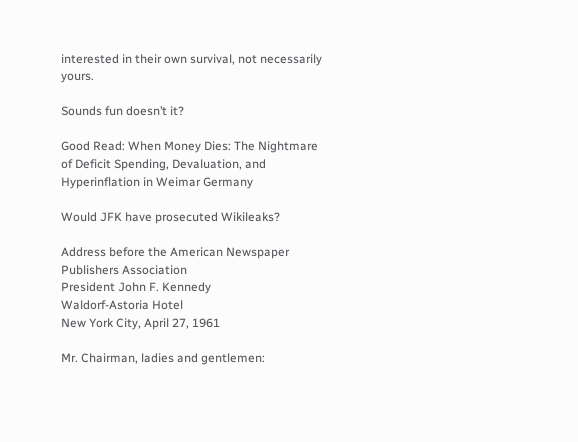interested in their own survival, not necessarily yours.

Sounds fun doesn’t it?

Good Read: When Money Dies: The Nightmare of Deficit Spending, Devaluation, and Hyperinflation in Weimar Germany

Would JFK have prosecuted Wikileaks?

Address before the American Newspaper Publishers Association
President John F. Kennedy
Waldorf-Astoria Hotel
New York City, April 27, 1961

Mr. Chairman, ladies and gentlemen: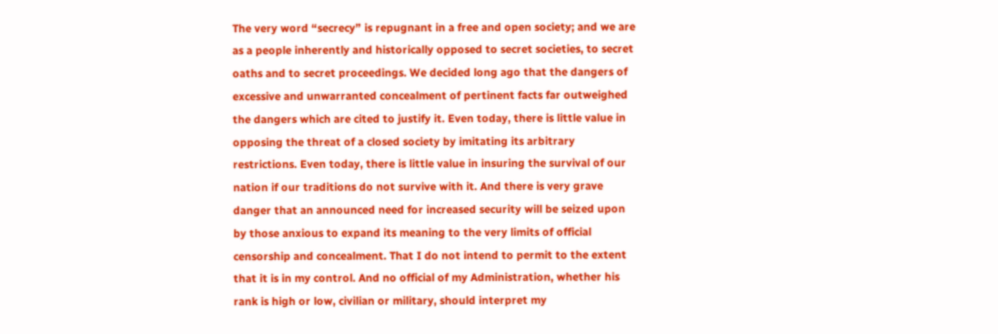The very word “secrecy” is repugnant in a free and open society; and we are as a people inherently and historically opposed to secret societies, to secret oaths and to secret proceedings. We decided long ago that the dangers of excessive and unwarranted concealment of pertinent facts far outweighed the dangers which are cited to justify it. Even today, there is little value in opposing the threat of a closed society by imitating its arbitrary restrictions. Even today, there is little value in insuring the survival of our nation if our traditions do not survive with it. And there is very grave danger that an announced need for increased security will be seized upon by those anxious to expand its meaning to the very limits of official censorship and concealment. That I do not intend to permit to the extent that it is in my control. And no official of my Administration, whether his rank is high or low, civilian or military, should interpret my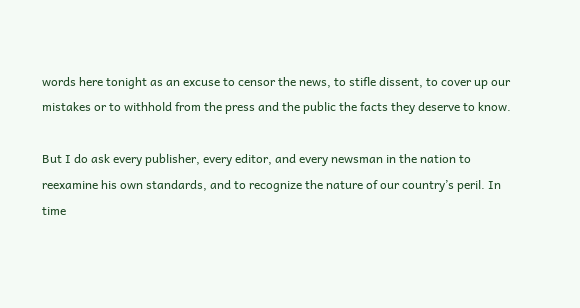words here tonight as an excuse to censor the news, to stifle dissent, to cover up our mistakes or to withhold from the press and the public the facts they deserve to know.

But I do ask every publisher, every editor, and every newsman in the nation to reexamine his own standards, and to recognize the nature of our country’s peril. In time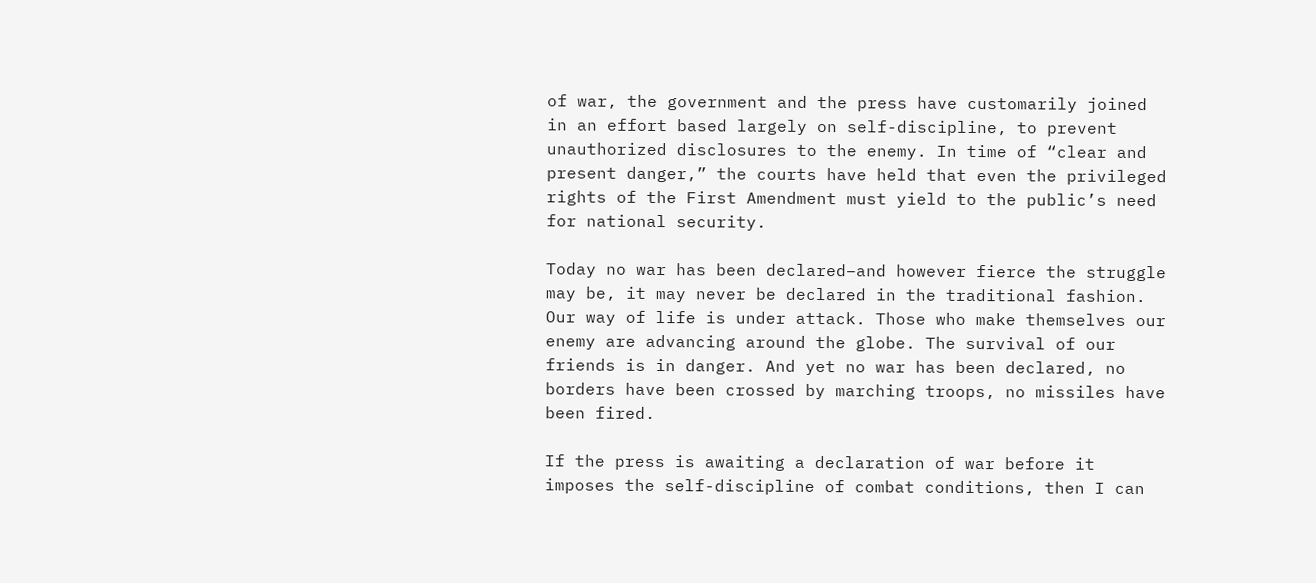of war, the government and the press have customarily joined in an effort based largely on self-discipline, to prevent unauthorized disclosures to the enemy. In time of “clear and present danger,” the courts have held that even the privileged rights of the First Amendment must yield to the public’s need for national security.

Today no war has been declared–and however fierce the struggle may be, it may never be declared in the traditional fashion. Our way of life is under attack. Those who make themselves our enemy are advancing around the globe. The survival of our friends is in danger. And yet no war has been declared, no borders have been crossed by marching troops, no missiles have been fired.

If the press is awaiting a declaration of war before it imposes the self-discipline of combat conditions, then I can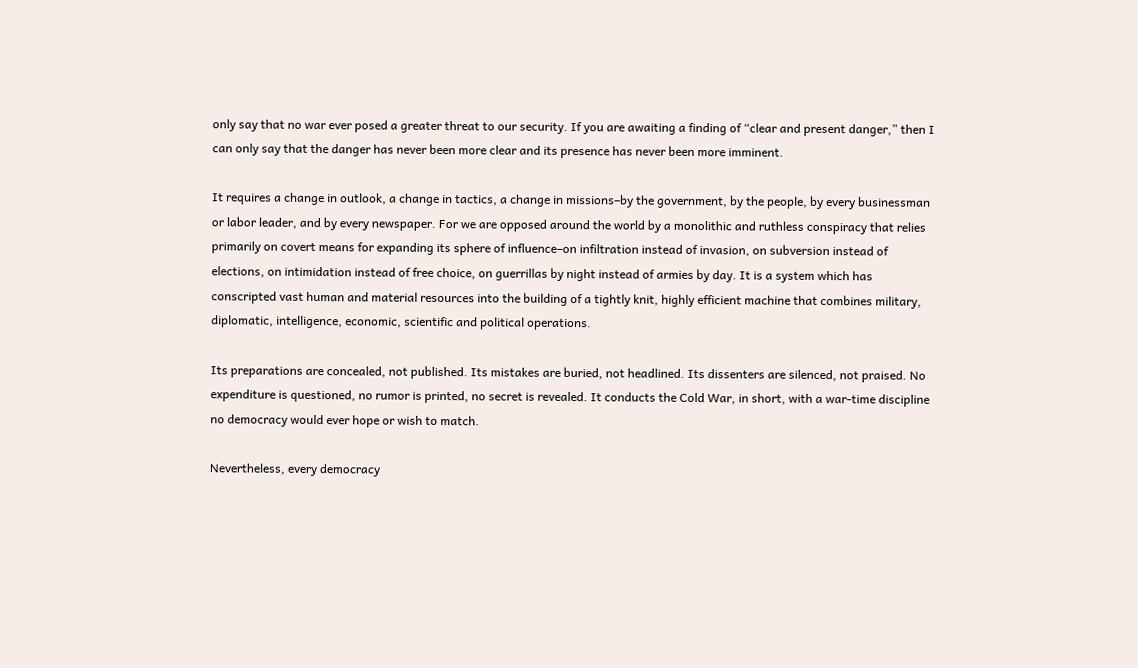only say that no war ever posed a greater threat to our security. If you are awaiting a finding of “clear and present danger,” then I can only say that the danger has never been more clear and its presence has never been more imminent.

It requires a change in outlook, a change in tactics, a change in missions–by the government, by the people, by every businessman or labor leader, and by every newspaper. For we are opposed around the world by a monolithic and ruthless conspiracy that relies primarily on covert means for expanding its sphere of influence–on infiltration instead of invasion, on subversion instead of elections, on intimidation instead of free choice, on guerrillas by night instead of armies by day. It is a system which has conscripted vast human and material resources into the building of a tightly knit, highly efficient machine that combines military, diplomatic, intelligence, economic, scientific and political operations.

Its preparations are concealed, not published. Its mistakes are buried, not headlined. Its dissenters are silenced, not praised. No expenditure is questioned, no rumor is printed, no secret is revealed. It conducts the Cold War, in short, with a war-time discipline no democracy would ever hope or wish to match.

Nevertheless, every democracy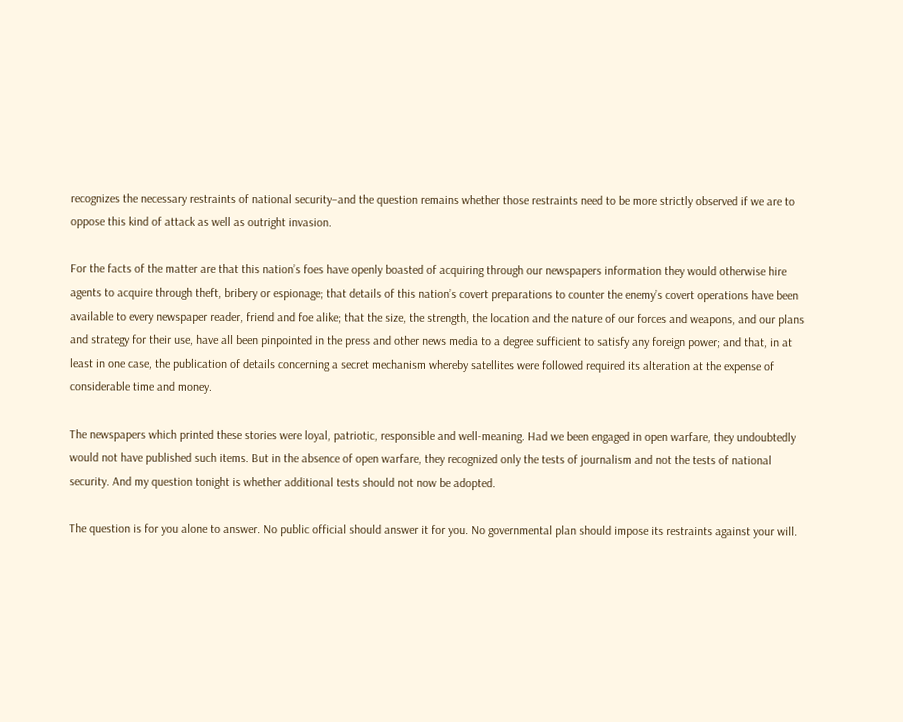recognizes the necessary restraints of national security–and the question remains whether those restraints need to be more strictly observed if we are to oppose this kind of attack as well as outright invasion.

For the facts of the matter are that this nation’s foes have openly boasted of acquiring through our newspapers information they would otherwise hire agents to acquire through theft, bribery or espionage; that details of this nation’s covert preparations to counter the enemy’s covert operations have been available to every newspaper reader, friend and foe alike; that the size, the strength, the location and the nature of our forces and weapons, and our plans and strategy for their use, have all been pinpointed in the press and other news media to a degree sufficient to satisfy any foreign power; and that, in at least in one case, the publication of details concerning a secret mechanism whereby satellites were followed required its alteration at the expense of considerable time and money.

The newspapers which printed these stories were loyal, patriotic, responsible and well-meaning. Had we been engaged in open warfare, they undoubtedly would not have published such items. But in the absence of open warfare, they recognized only the tests of journalism and not the tests of national security. And my question tonight is whether additional tests should not now be adopted.

The question is for you alone to answer. No public official should answer it for you. No governmental plan should impose its restraints against your will.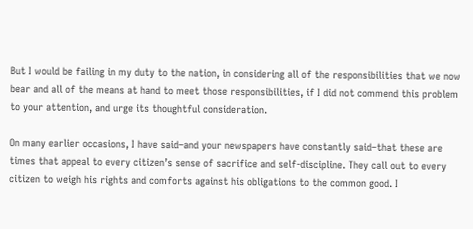But I would be failing in my duty to the nation, in considering all of the responsibilities that we now bear and all of the means at hand to meet those responsibilities, if I did not commend this problem to your attention, and urge its thoughtful consideration.

On many earlier occasions, I have said–and your newspapers have constantly said–that these are times that appeal to every citizen’s sense of sacrifice and self-discipline. They call out to every citizen to weigh his rights and comforts against his obligations to the common good. I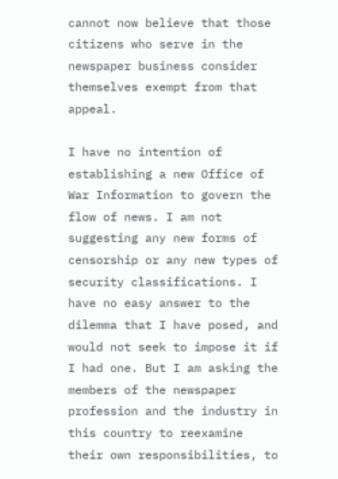cannot now believe that those citizens who serve in the newspaper business consider themselves exempt from that appeal.

I have no intention of establishing a new Office of War Information to govern the flow of news. I am not suggesting any new forms of censorship or any new types of security classifications. I have no easy answer to the dilemma that I have posed, and would not seek to impose it if I had one. But I am asking the members of the newspaper profession and the industry in this country to reexamine their own responsibilities, to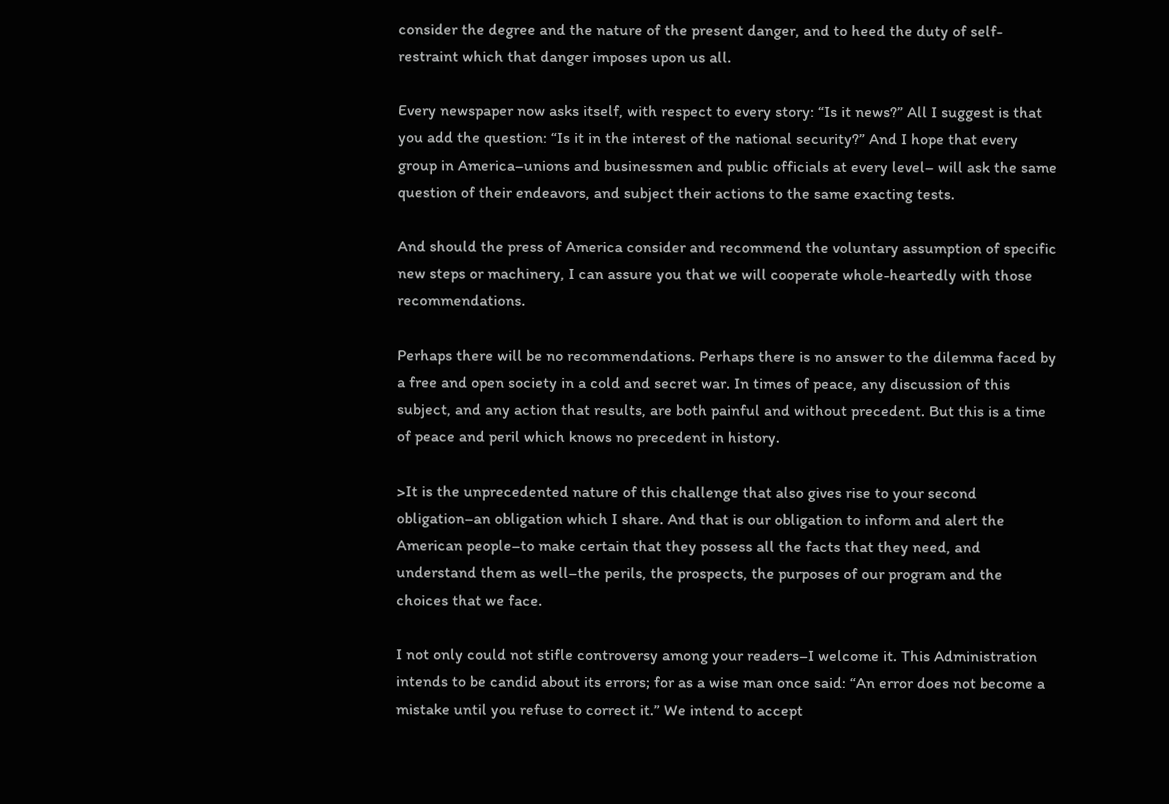consider the degree and the nature of the present danger, and to heed the duty of self-restraint which that danger imposes upon us all.

Every newspaper now asks itself, with respect to every story: “Is it news?” All I suggest is that you add the question: “Is it in the interest of the national security?” And I hope that every group in America–unions and businessmen and public officials at every level– will ask the same question of their endeavors, and subject their actions to the same exacting tests.

And should the press of America consider and recommend the voluntary assumption of specific new steps or machinery, I can assure you that we will cooperate whole-heartedly with those recommendations.

Perhaps there will be no recommendations. Perhaps there is no answer to the dilemma faced by a free and open society in a cold and secret war. In times of peace, any discussion of this subject, and any action that results, are both painful and without precedent. But this is a time of peace and peril which knows no precedent in history.

>It is the unprecedented nature of this challenge that also gives rise to your second obligation–an obligation which I share. And that is our obligation to inform and alert the American people–to make certain that they possess all the facts that they need, and understand them as well–the perils, the prospects, the purposes of our program and the choices that we face.

I not only could not stifle controversy among your readers–I welcome it. This Administration intends to be candid about its errors; for as a wise man once said: “An error does not become a mistake until you refuse to correct it.” We intend to accept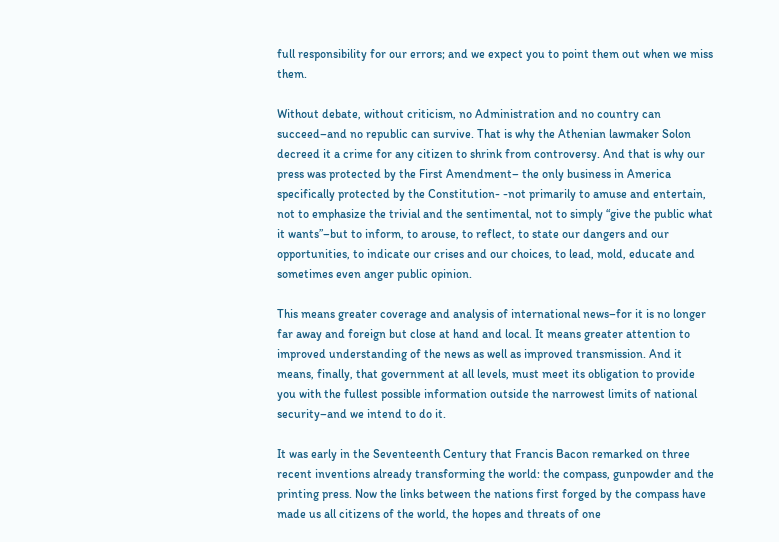full responsibility for our errors; and we expect you to point them out when we miss them.

Without debate, without criticism, no Administration and no country can succeed–and no republic can survive. That is why the Athenian lawmaker Solon decreed it a crime for any citizen to shrink from controversy. And that is why our press was protected by the First Amendment– the only business in America specifically protected by the Constitution- -not primarily to amuse and entertain, not to emphasize the trivial and the sentimental, not to simply “give the public what it wants”–but to inform, to arouse, to reflect, to state our dangers and our opportunities, to indicate our crises and our choices, to lead, mold, educate and sometimes even anger public opinion.

This means greater coverage and analysis of international news–for it is no longer far away and foreign but close at hand and local. It means greater attention to improved understanding of the news as well as improved transmission. And it means, finally, that government at all levels, must meet its obligation to provide you with the fullest possible information outside the narrowest limits of national security–and we intend to do it.

It was early in the Seventeenth Century that Francis Bacon remarked on three recent inventions already transforming the world: the compass, gunpowder and the printing press. Now the links between the nations first forged by the compass have made us all citizens of the world, the hopes and threats of one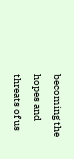becoming the hopes and threats of us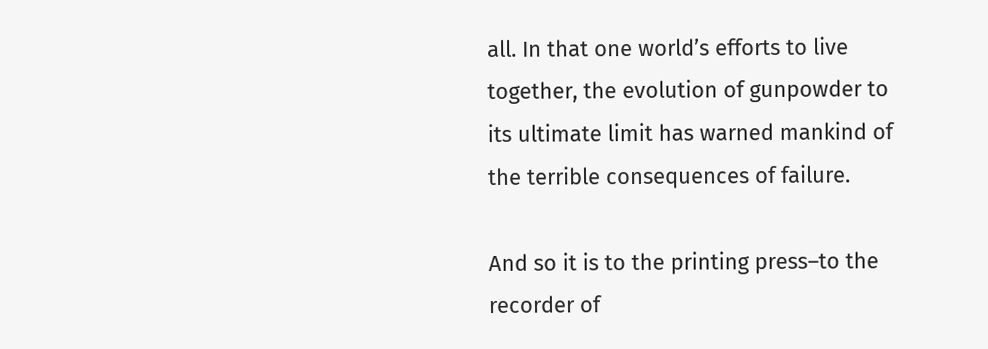all. In that one world’s efforts to live together, the evolution of gunpowder to its ultimate limit has warned mankind of the terrible consequences of failure.

And so it is to the printing press–to the recorder of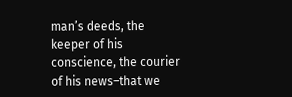man’s deeds, the keeper of his conscience, the courier of his news–that we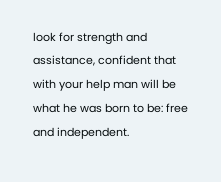look for strength and assistance, confident that with your help man will be what he was born to be: free and independent.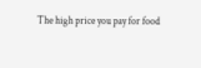The high price you pay for food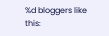%d bloggers like this: